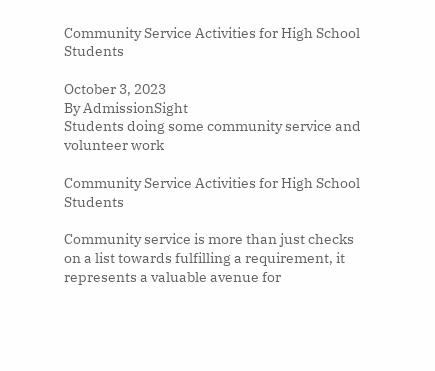Community Service Activities for High School Students

October 3, 2023
By AdmissionSight
Students doing some community service and volunteer work

Community Service Activities for High School Students

Community service is more than just checks on a list towards fulfilling a requirement, it represents a valuable avenue for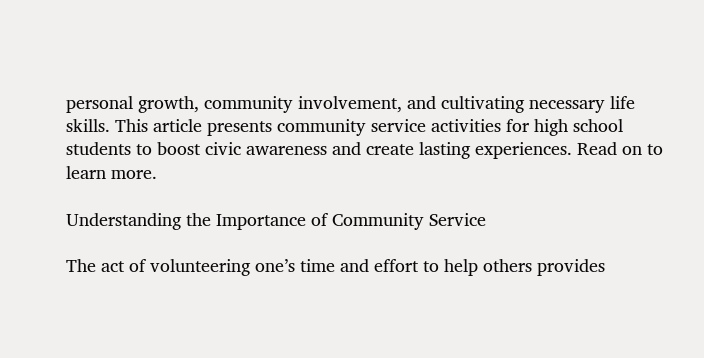personal growth, community involvement, and cultivating necessary life skills. This article presents community service activities for high school students to boost civic awareness and create lasting experiences. Read on to learn more.

Understanding the Importance of Community Service

The act of volunteering one’s time and effort to help others provides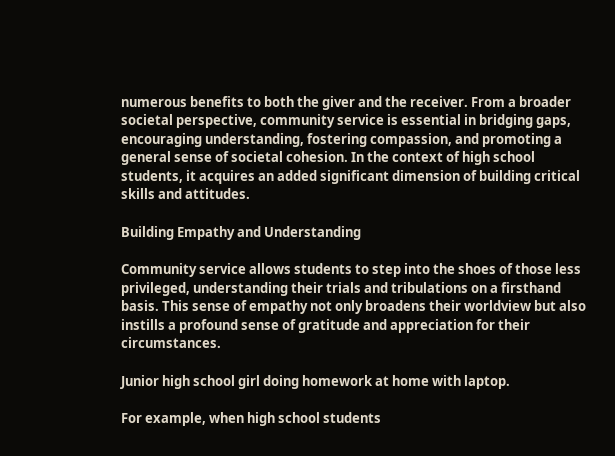numerous benefits to both the giver and the receiver. From a broader societal perspective, community service is essential in bridging gaps, encouraging understanding, fostering compassion, and promoting a general sense of societal cohesion. In the context of high school students, it acquires an added significant dimension of building critical skills and attitudes.

Building Empathy and Understanding

Community service allows students to step into the shoes of those less privileged, understanding their trials and tribulations on a firsthand basis. This sense of empathy not only broadens their worldview but also instills a profound sense of gratitude and appreciation for their circumstances.

Junior high school girl doing homework at home with laptop.

For example, when high school students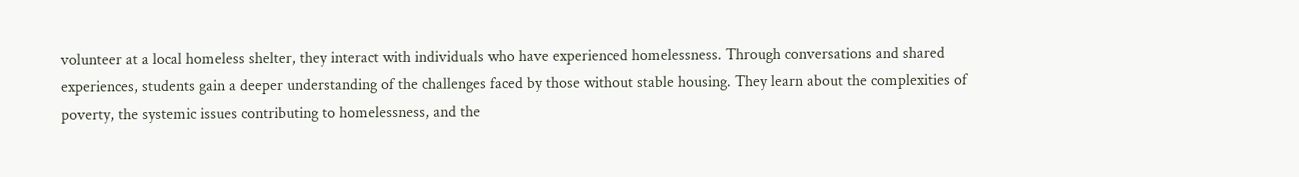volunteer at a local homeless shelter, they interact with individuals who have experienced homelessness. Through conversations and shared experiences, students gain a deeper understanding of the challenges faced by those without stable housing. They learn about the complexities of poverty, the systemic issues contributing to homelessness, and the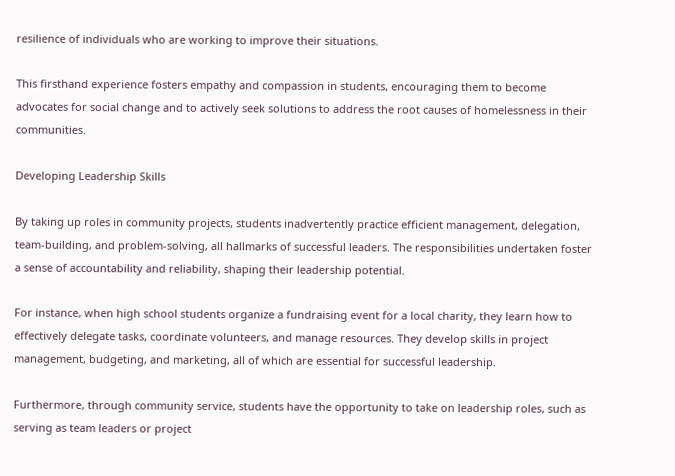resilience of individuals who are working to improve their situations.

This firsthand experience fosters empathy and compassion in students, encouraging them to become advocates for social change and to actively seek solutions to address the root causes of homelessness in their communities.

Developing Leadership Skills

By taking up roles in community projects, students inadvertently practice efficient management, delegation, team-building, and problem-solving, all hallmarks of successful leaders. The responsibilities undertaken foster a sense of accountability and reliability, shaping their leadership potential.

For instance, when high school students organize a fundraising event for a local charity, they learn how to effectively delegate tasks, coordinate volunteers, and manage resources. They develop skills in project management, budgeting, and marketing, all of which are essential for successful leadership.

Furthermore, through community service, students have the opportunity to take on leadership roles, such as serving as team leaders or project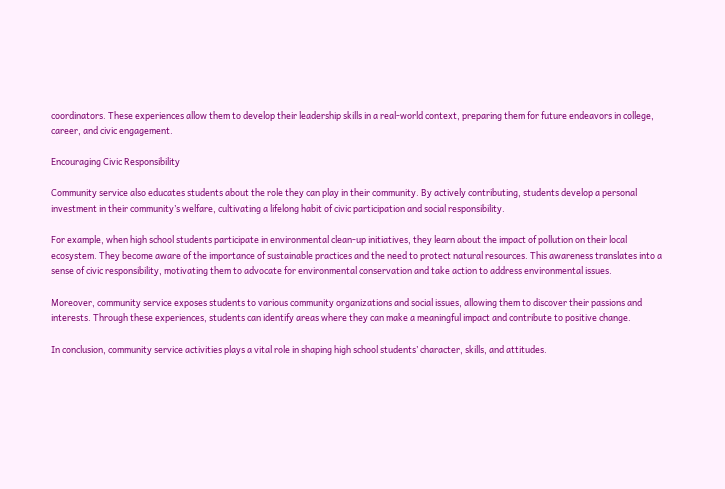coordinators. These experiences allow them to develop their leadership skills in a real-world context, preparing them for future endeavors in college, career, and civic engagement.

Encouraging Civic Responsibility

Community service also educates students about the role they can play in their community. By actively contributing, students develop a personal investment in their community’s welfare, cultivating a lifelong habit of civic participation and social responsibility.

For example, when high school students participate in environmental clean-up initiatives, they learn about the impact of pollution on their local ecosystem. They become aware of the importance of sustainable practices and the need to protect natural resources. This awareness translates into a sense of civic responsibility, motivating them to advocate for environmental conservation and take action to address environmental issues.

Moreover, community service exposes students to various community organizations and social issues, allowing them to discover their passions and interests. Through these experiences, students can identify areas where they can make a meaningful impact and contribute to positive change.

In conclusion, community service activities plays a vital role in shaping high school students’ character, skills, and attitudes.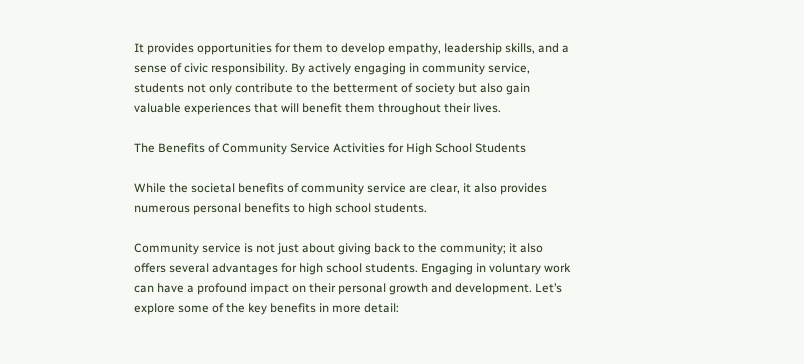It provides opportunities for them to develop empathy, leadership skills, and a sense of civic responsibility. By actively engaging in community service, students not only contribute to the betterment of society but also gain valuable experiences that will benefit them throughout their lives.

The Benefits of Community Service Activities for High School Students

While the societal benefits of community service are clear, it also provides numerous personal benefits to high school students.

Community service is not just about giving back to the community; it also offers several advantages for high school students. Engaging in voluntary work can have a profound impact on their personal growth and development. Let’s explore some of the key benefits in more detail: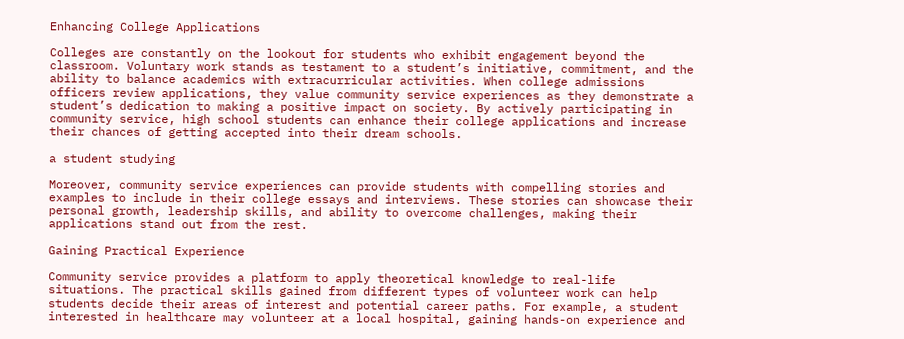Enhancing College Applications

Colleges are constantly on the lookout for students who exhibit engagement beyond the classroom. Voluntary work stands as testament to a student’s initiative, commitment, and the ability to balance academics with extracurricular activities. When college admissions officers review applications, they value community service experiences as they demonstrate a student’s dedication to making a positive impact on society. By actively participating in community service, high school students can enhance their college applications and increase their chances of getting accepted into their dream schools.

a student studying

Moreover, community service experiences can provide students with compelling stories and examples to include in their college essays and interviews. These stories can showcase their personal growth, leadership skills, and ability to overcome challenges, making their applications stand out from the rest.

Gaining Practical Experience

Community service provides a platform to apply theoretical knowledge to real-life situations. The practical skills gained from different types of volunteer work can help students decide their areas of interest and potential career paths. For example, a student interested in healthcare may volunteer at a local hospital, gaining hands-on experience and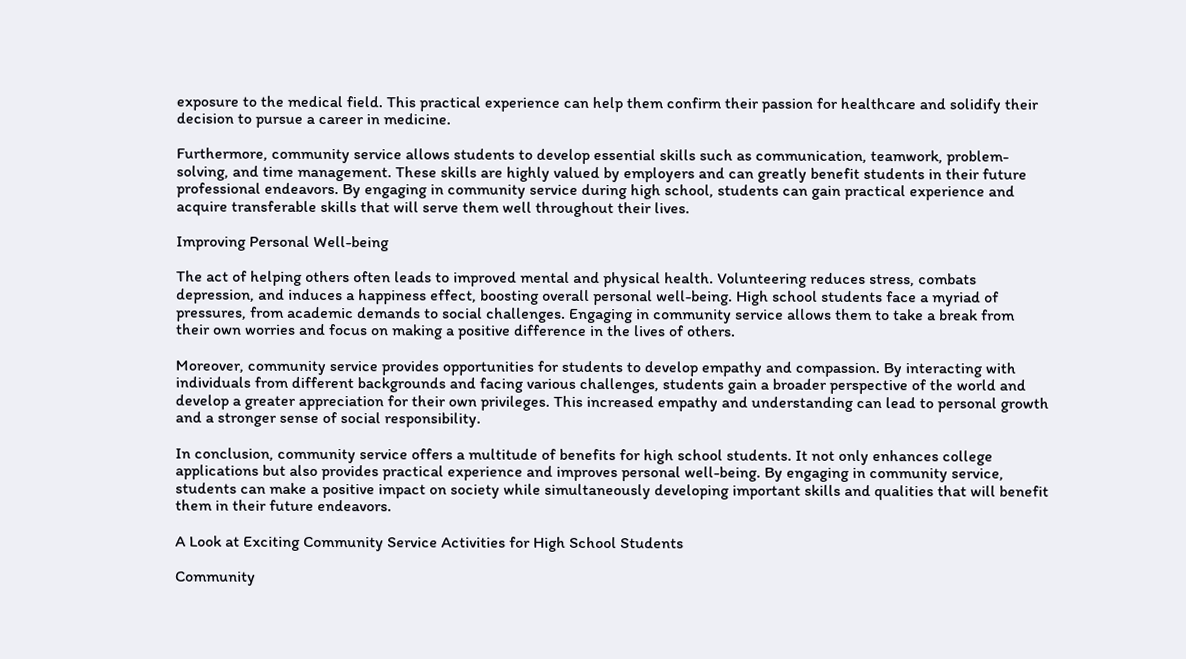exposure to the medical field. This practical experience can help them confirm their passion for healthcare and solidify their decision to pursue a career in medicine.

Furthermore, community service allows students to develop essential skills such as communication, teamwork, problem-solving, and time management. These skills are highly valued by employers and can greatly benefit students in their future professional endeavors. By engaging in community service during high school, students can gain practical experience and acquire transferable skills that will serve them well throughout their lives.

Improving Personal Well-being

The act of helping others often leads to improved mental and physical health. Volunteering reduces stress, combats depression, and induces a happiness effect, boosting overall personal well-being. High school students face a myriad of pressures, from academic demands to social challenges. Engaging in community service allows them to take a break from their own worries and focus on making a positive difference in the lives of others.

Moreover, community service provides opportunities for students to develop empathy and compassion. By interacting with individuals from different backgrounds and facing various challenges, students gain a broader perspective of the world and develop a greater appreciation for their own privileges. This increased empathy and understanding can lead to personal growth and a stronger sense of social responsibility.

In conclusion, community service offers a multitude of benefits for high school students. It not only enhances college applications but also provides practical experience and improves personal well-being. By engaging in community service, students can make a positive impact on society while simultaneously developing important skills and qualities that will benefit them in their future endeavors.

A Look at Exciting Community Service Activities for High School Students

Community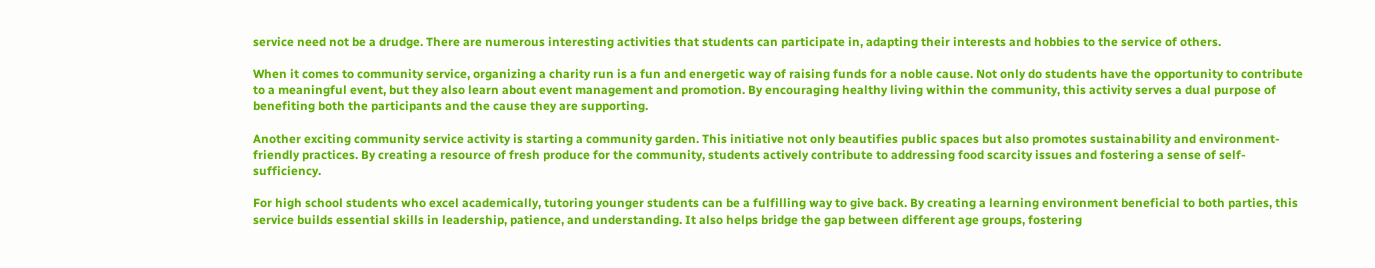service need not be a drudge. There are numerous interesting activities that students can participate in, adapting their interests and hobbies to the service of others.

When it comes to community service, organizing a charity run is a fun and energetic way of raising funds for a noble cause. Not only do students have the opportunity to contribute to a meaningful event, but they also learn about event management and promotion. By encouraging healthy living within the community, this activity serves a dual purpose of benefiting both the participants and the cause they are supporting.

Another exciting community service activity is starting a community garden. This initiative not only beautifies public spaces but also promotes sustainability and environment-friendly practices. By creating a resource of fresh produce for the community, students actively contribute to addressing food scarcity issues and fostering a sense of self-sufficiency.

For high school students who excel academically, tutoring younger students can be a fulfilling way to give back. By creating a learning environment beneficial to both parties, this service builds essential skills in leadership, patience, and understanding. It also helps bridge the gap between different age groups, fostering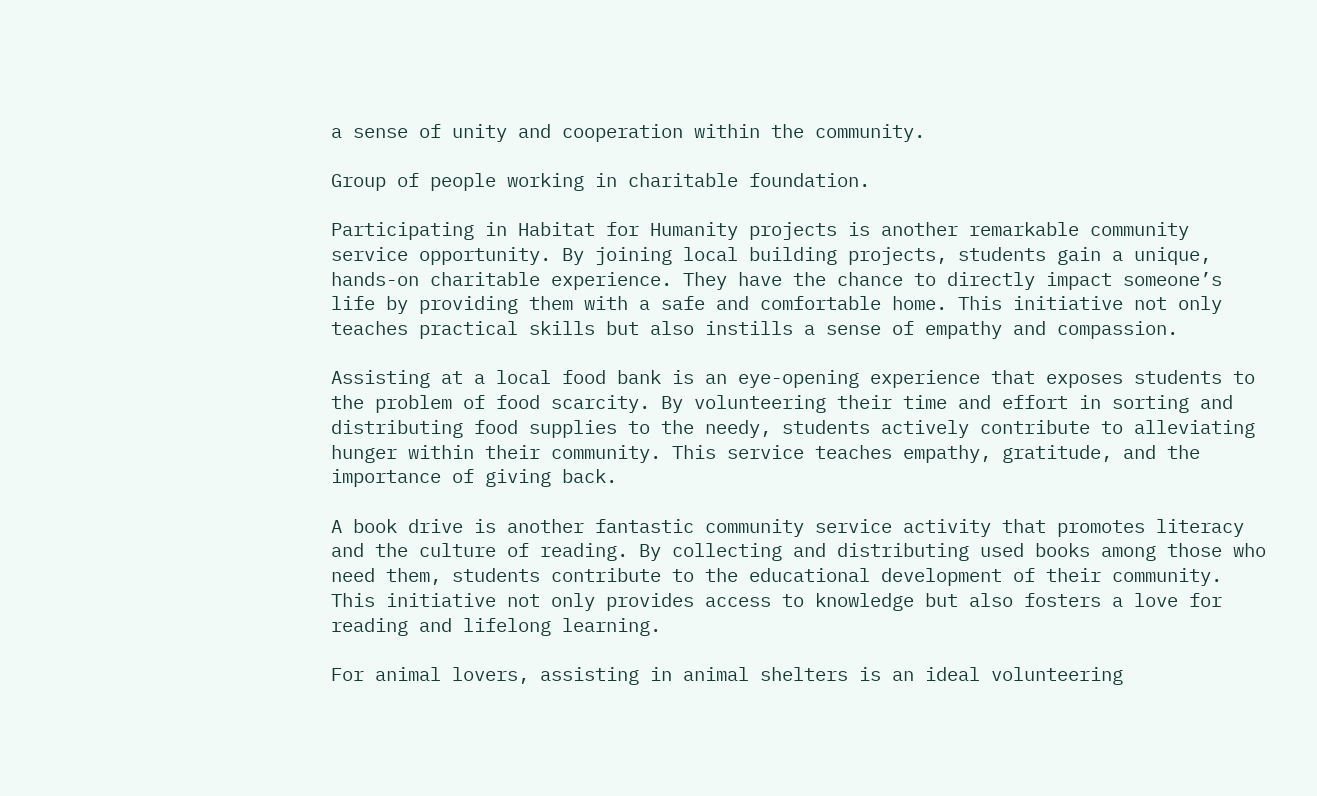a sense of unity and cooperation within the community.

Group of people working in charitable foundation.

Participating in Habitat for Humanity projects is another remarkable community service opportunity. By joining local building projects, students gain a unique, hands-on charitable experience. They have the chance to directly impact someone’s life by providing them with a safe and comfortable home. This initiative not only teaches practical skills but also instills a sense of empathy and compassion.

Assisting at a local food bank is an eye-opening experience that exposes students to the problem of food scarcity. By volunteering their time and effort in sorting and distributing food supplies to the needy, students actively contribute to alleviating hunger within their community. This service teaches empathy, gratitude, and the importance of giving back.

A book drive is another fantastic community service activity that promotes literacy and the culture of reading. By collecting and distributing used books among those who need them, students contribute to the educational development of their community. This initiative not only provides access to knowledge but also fosters a love for reading and lifelong learning.

For animal lovers, assisting in animal shelters is an ideal volunteering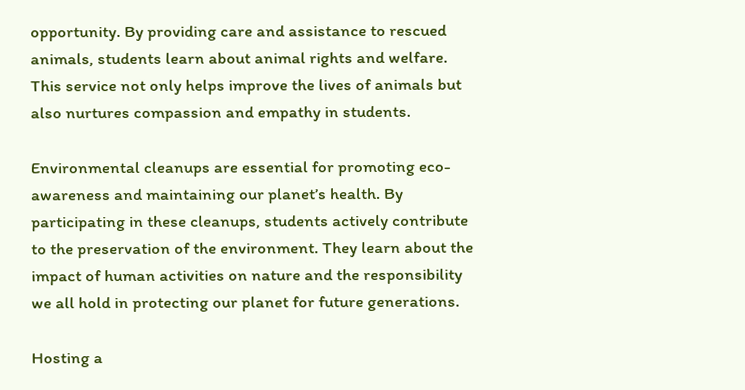opportunity. By providing care and assistance to rescued animals, students learn about animal rights and welfare. This service not only helps improve the lives of animals but also nurtures compassion and empathy in students.

Environmental cleanups are essential for promoting eco-awareness and maintaining our planet’s health. By participating in these cleanups, students actively contribute to the preservation of the environment. They learn about the impact of human activities on nature and the responsibility we all hold in protecting our planet for future generations.

Hosting a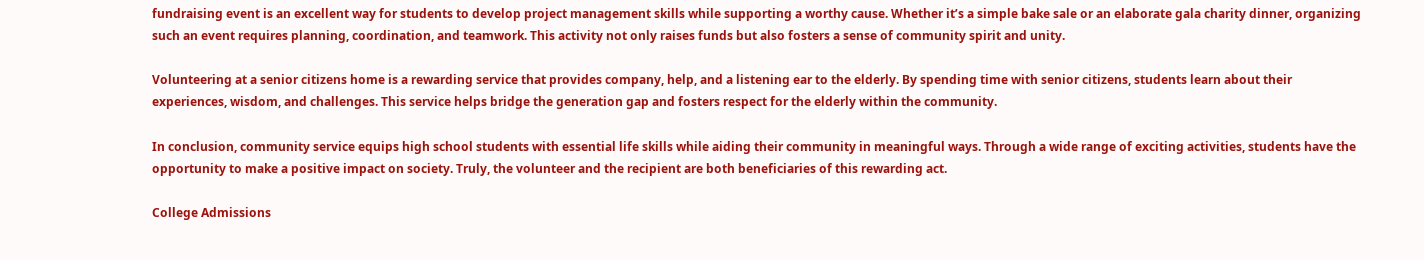fundraising event is an excellent way for students to develop project management skills while supporting a worthy cause. Whether it’s a simple bake sale or an elaborate gala charity dinner, organizing such an event requires planning, coordination, and teamwork. This activity not only raises funds but also fosters a sense of community spirit and unity.

Volunteering at a senior citizens home is a rewarding service that provides company, help, and a listening ear to the elderly. By spending time with senior citizens, students learn about their experiences, wisdom, and challenges. This service helps bridge the generation gap and fosters respect for the elderly within the community.

In conclusion, community service equips high school students with essential life skills while aiding their community in meaningful ways. Through a wide range of exciting activities, students have the opportunity to make a positive impact on society. Truly, the volunteer and the recipient are both beneficiaries of this rewarding act.

College Admissions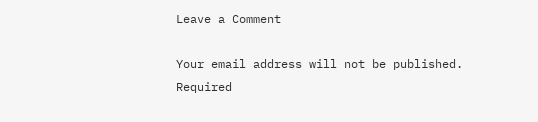Leave a Comment

Your email address will not be published. Required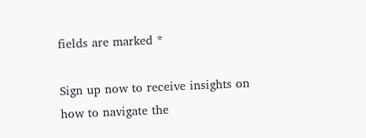fields are marked *

Sign up now to receive insights on
how to navigate the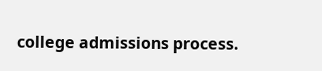college admissions process.